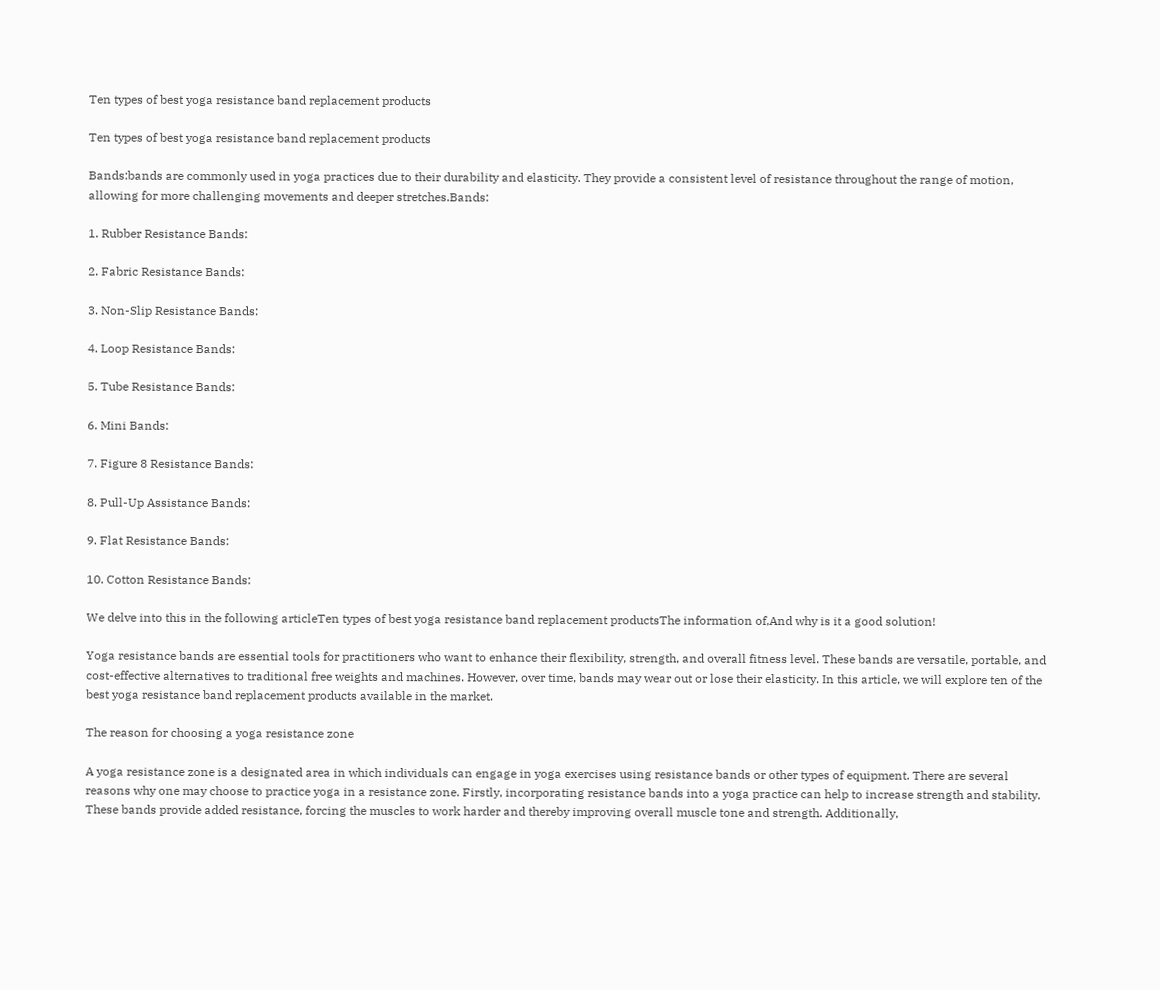Ten types of best yoga resistance band replacement products

Ten types of best yoga resistance band replacement products

Bands:bands are commonly used in yoga practices due to their durability and elasticity. They provide a consistent level of resistance throughout the range of motion, allowing for more challenging movements and deeper stretches.Bands:

1. Rubber Resistance Bands:

2. Fabric Resistance Bands:

3. Non-Slip Resistance Bands:

4. Loop Resistance Bands:

5. Tube Resistance Bands:

6. Mini Bands:

7. Figure 8 Resistance Bands:

8. Pull-Up Assistance Bands:

9. Flat Resistance Bands:

10. Cotton Resistance Bands:

We delve into this in the following articleTen types of best yoga resistance band replacement productsThe information of,And why is it a good solution!

Yoga resistance bands are essential tools for practitioners who want to enhance their flexibility, strength, and overall fitness level. These bands are versatile, portable, and cost-effective alternatives to traditional free weights and machines. However, over time, bands may wear out or lose their elasticity. In this article, we will explore ten of the best yoga resistance band replacement products available in the market.

The reason for choosing a yoga resistance zone

A yoga resistance zone is a designated area in which individuals can engage in yoga exercises using resistance bands or other types of equipment. There are several reasons why one may choose to practice yoga in a resistance zone. Firstly, incorporating resistance bands into a yoga practice can help to increase strength and stability. These bands provide added resistance, forcing the muscles to work harder and thereby improving overall muscle tone and strength. Additionally,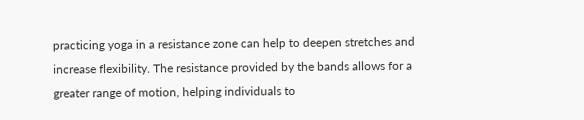practicing yoga in a resistance zone can help to deepen stretches and increase flexibility. The resistance provided by the bands allows for a greater range of motion, helping individuals to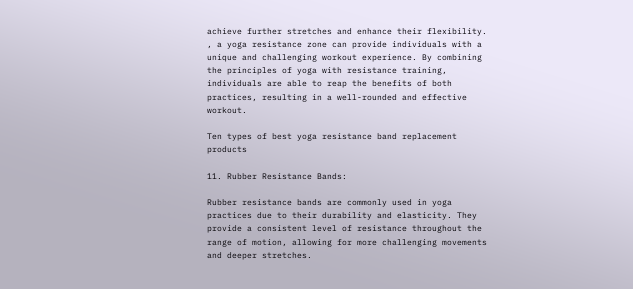achieve further stretches and enhance their flexibility. , a yoga resistance zone can provide individuals with a unique and challenging workout experience. By combining the principles of yoga with resistance training, individuals are able to reap the benefits of both practices, resulting in a well-rounded and effective workout.

Ten types of best yoga resistance band replacement products

11. Rubber Resistance Bands:

Rubber resistance bands are commonly used in yoga practices due to their durability and elasticity. They provide a consistent level of resistance throughout the range of motion, allowing for more challenging movements and deeper stretches.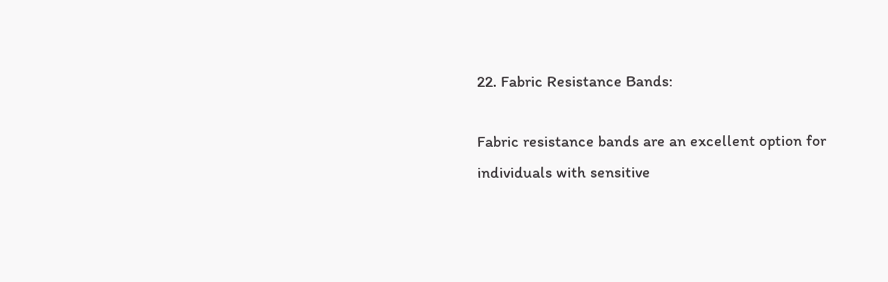22. Fabric Resistance Bands:

Fabric resistance bands are an excellent option for individuals with sensitive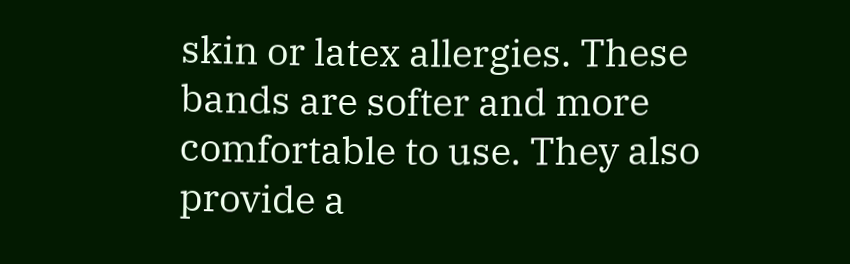skin or latex allergies. These bands are softer and more comfortable to use. They also provide a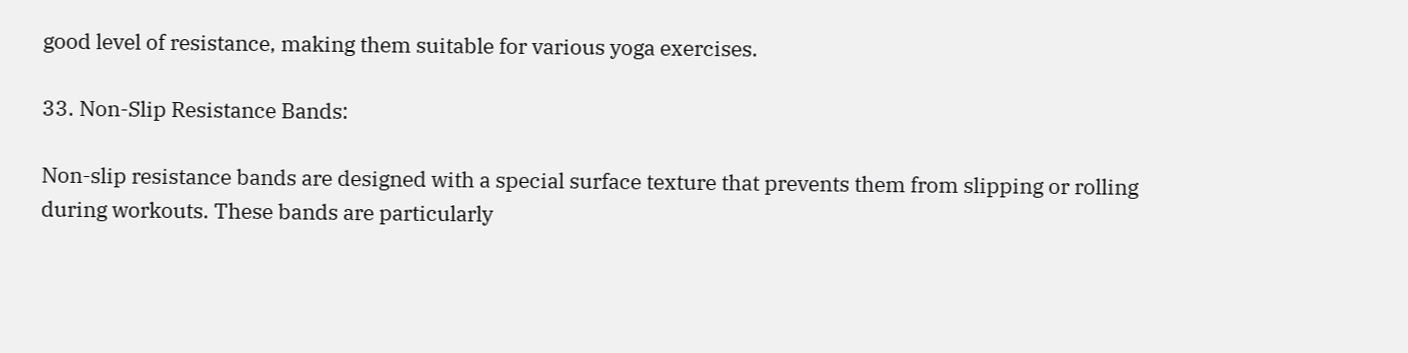good level of resistance, making them suitable for various yoga exercises.

33. Non-Slip Resistance Bands:

Non-slip resistance bands are designed with a special surface texture that prevents them from slipping or rolling during workouts. These bands are particularly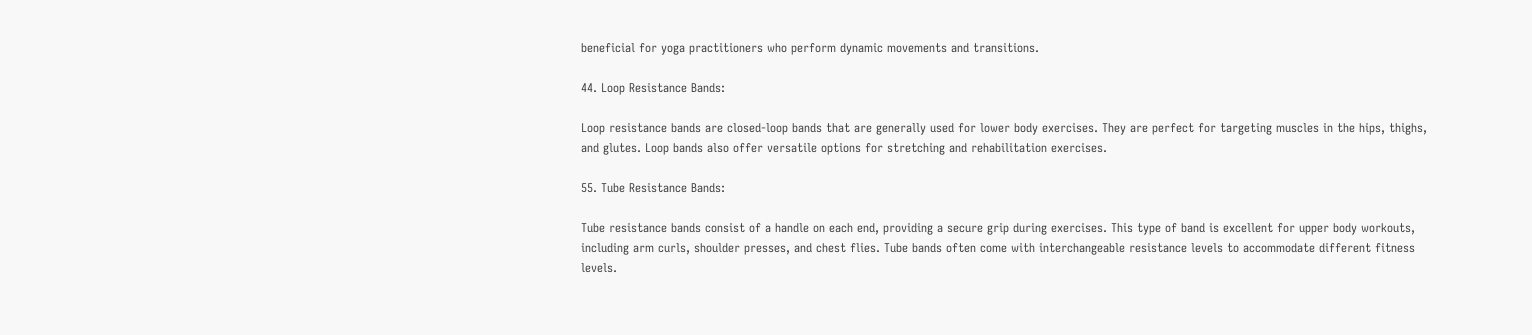beneficial for yoga practitioners who perform dynamic movements and transitions.

44. Loop Resistance Bands:

Loop resistance bands are closed-loop bands that are generally used for lower body exercises. They are perfect for targeting muscles in the hips, thighs, and glutes. Loop bands also offer versatile options for stretching and rehabilitation exercises.

55. Tube Resistance Bands:

Tube resistance bands consist of a handle on each end, providing a secure grip during exercises. This type of band is excellent for upper body workouts, including arm curls, shoulder presses, and chest flies. Tube bands often come with interchangeable resistance levels to accommodate different fitness levels.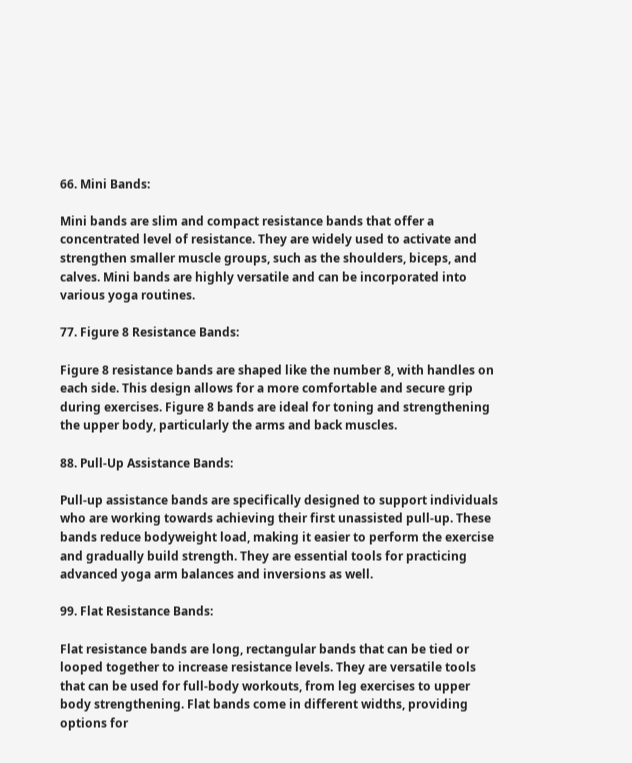66. Mini Bands:

Mini bands are slim and compact resistance bands that offer a concentrated level of resistance. They are widely used to activate and strengthen smaller muscle groups, such as the shoulders, biceps, and calves. Mini bands are highly versatile and can be incorporated into various yoga routines.

77. Figure 8 Resistance Bands:

Figure 8 resistance bands are shaped like the number 8, with handles on each side. This design allows for a more comfortable and secure grip during exercises. Figure 8 bands are ideal for toning and strengthening the upper body, particularly the arms and back muscles.

88. Pull-Up Assistance Bands:

Pull-up assistance bands are specifically designed to support individuals who are working towards achieving their first unassisted pull-up. These bands reduce bodyweight load, making it easier to perform the exercise and gradually build strength. They are essential tools for practicing advanced yoga arm balances and inversions as well.

99. Flat Resistance Bands:

Flat resistance bands are long, rectangular bands that can be tied or looped together to increase resistance levels. They are versatile tools that can be used for full-body workouts, from leg exercises to upper body strengthening. Flat bands come in different widths, providing options for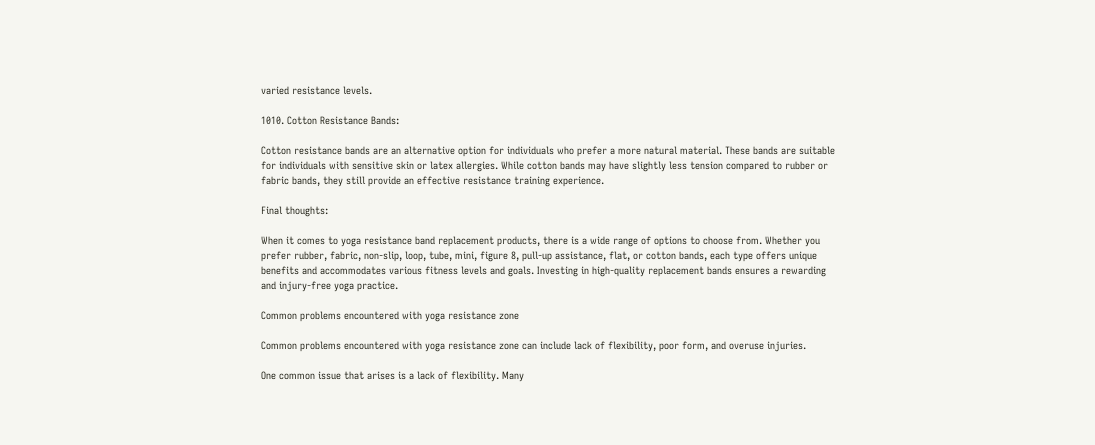varied resistance levels.

1010. Cotton Resistance Bands:

Cotton resistance bands are an alternative option for individuals who prefer a more natural material. These bands are suitable for individuals with sensitive skin or latex allergies. While cotton bands may have slightly less tension compared to rubber or fabric bands, they still provide an effective resistance training experience.

Final thoughts:

When it comes to yoga resistance band replacement products, there is a wide range of options to choose from. Whether you prefer rubber, fabric, non-slip, loop, tube, mini, figure 8, pull-up assistance, flat, or cotton bands, each type offers unique benefits and accommodates various fitness levels and goals. Investing in high-quality replacement bands ensures a rewarding and injury-free yoga practice.

Common problems encountered with yoga resistance zone

Common problems encountered with yoga resistance zone can include lack of flexibility, poor form, and overuse injuries.

One common issue that arises is a lack of flexibility. Many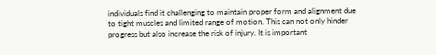individuals find it challenging to maintain proper form and alignment due to tight muscles and limited range of motion. This can not only hinder progress but also increase the risk of injury. It is important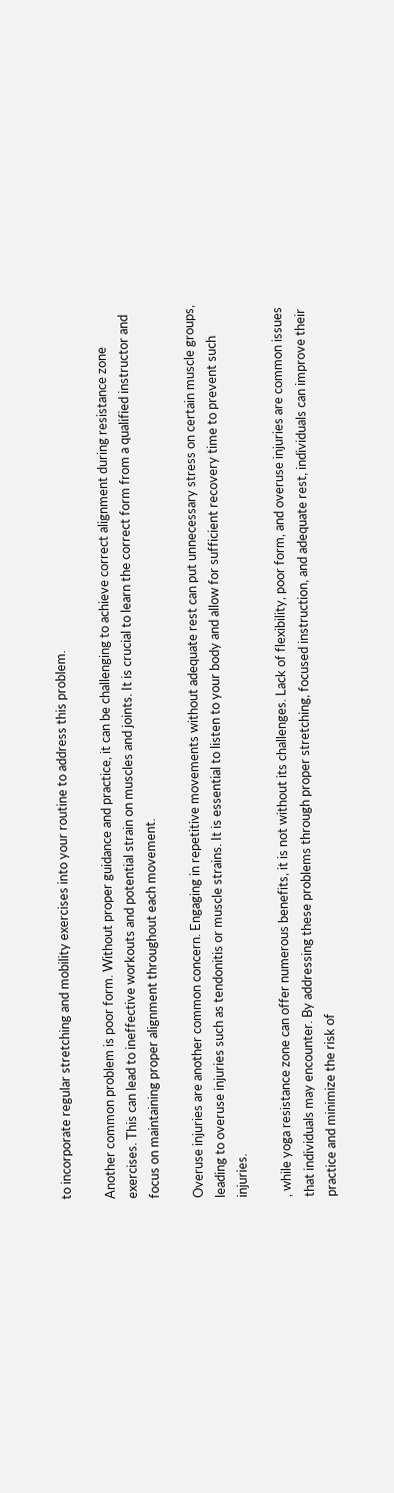to incorporate regular stretching and mobility exercises into your routine to address this problem.

Another common problem is poor form. Without proper guidance and practice, it can be challenging to achieve correct alignment during resistance zone exercises. This can lead to ineffective workouts and potential strain on muscles and joints. It is crucial to learn the correct form from a qualified instructor and focus on maintaining proper alignment throughout each movement.

Overuse injuries are another common concern. Engaging in repetitive movements without adequate rest can put unnecessary stress on certain muscle groups, leading to overuse injuries such as tendonitis or muscle strains. It is essential to listen to your body and allow for sufficient recovery time to prevent such injuries.

, while yoga resistance zone can offer numerous benefits, it is not without its challenges. Lack of flexibility, poor form, and overuse injuries are common issues that individuals may encounter. By addressing these problems through proper stretching, focused instruction, and adequate rest, individuals can improve their practice and minimize the risk of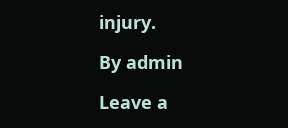injury.

By admin

Leave a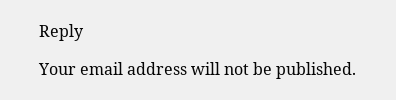Reply

Your email address will not be published.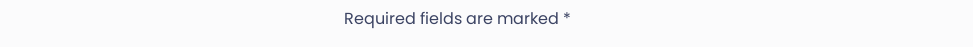Required fields are marked *